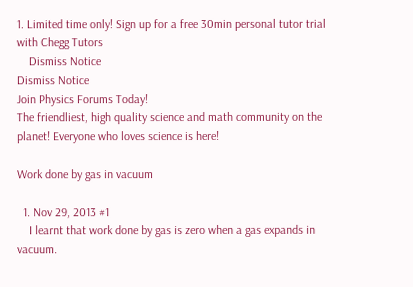1. Limited time only! Sign up for a free 30min personal tutor trial with Chegg Tutors
    Dismiss Notice
Dismiss Notice
Join Physics Forums Today!
The friendliest, high quality science and math community on the planet! Everyone who loves science is here!

Work done by gas in vacuum

  1. Nov 29, 2013 #1
    I learnt that work done by gas is zero when a gas expands in vacuum.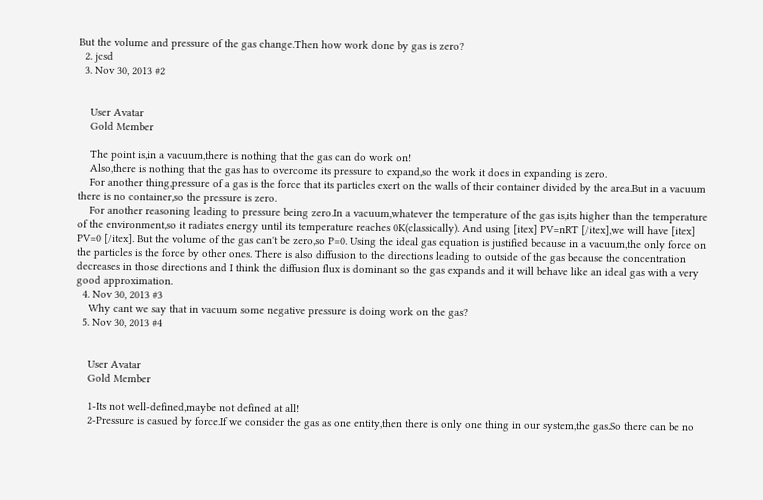But the volume and pressure of the gas change.Then how work done by gas is zero?
  2. jcsd
  3. Nov 30, 2013 #2


    User Avatar
    Gold Member

    The point is,in a vacuum,there is nothing that the gas can do work on!
    Also,there is nothing that the gas has to overcome its pressure to expand,so the work it does in expanding is zero.
    For another thing,pressure of a gas is the force that its particles exert on the walls of their container divided by the area.But in a vacuum there is no container,so the pressure is zero.
    For another reasoning leading to pressure being zero.In a vacuum,whatever the temperature of the gas is,its higher than the temperature of the environment,so it radiates energy until its temperature reaches 0K(classically). And using [itex] PV=nRT [/itex],we will have [itex] PV=0 [/itex]. But the volume of the gas can't be zero,so P=0. Using the ideal gas equation is justified because in a vacuum,the only force on the particles is the force by other ones. There is also diffusion to the directions leading to outside of the gas because the concentration decreases in those directions and I think the diffusion flux is dominant so the gas expands and it will behave like an ideal gas with a very good approximation.
  4. Nov 30, 2013 #3
    Why cant we say that in vacuum some negative pressure is doing work on the gas?
  5. Nov 30, 2013 #4


    User Avatar
    Gold Member

    1-Its not well-defined,maybe not defined at all!
    2-Pressure is casued by force.If we consider the gas as one entity,then there is only one thing in our system,the gas.So there can be no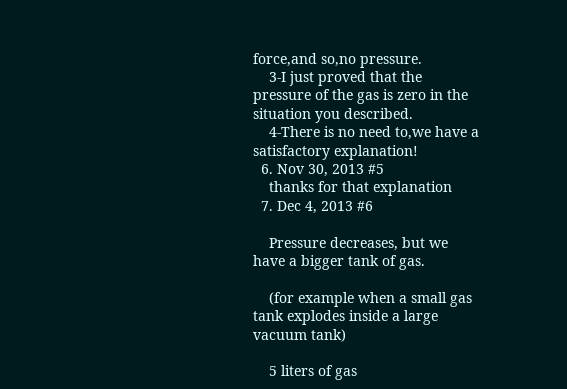force,and so,no pressure.
    3-I just proved that the pressure of the gas is zero in the situation you described.
    4-There is no need to,we have a satisfactory explanation!
  6. Nov 30, 2013 #5
    thanks for that explanation
  7. Dec 4, 2013 #6

    Pressure decreases, but we have a bigger tank of gas.

    (for example when a small gas tank explodes inside a large vacuum tank)

    5 liters of gas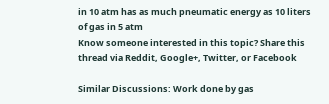in 10 atm has as much pneumatic energy as 10 liters of gas in 5 atm
Know someone interested in this topic? Share this thread via Reddit, Google+, Twitter, or Facebook

Similar Discussions: Work done by gas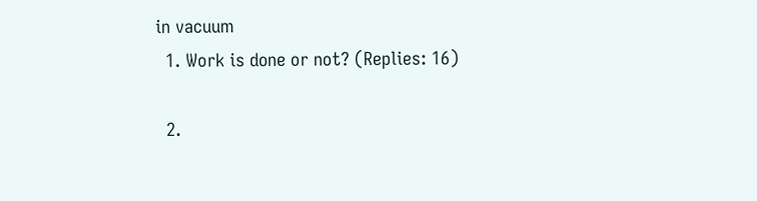in vacuum
  1. Work is done or not? (Replies: 16)

  2.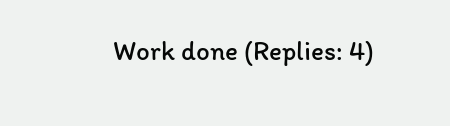Work done (Replies: 4)